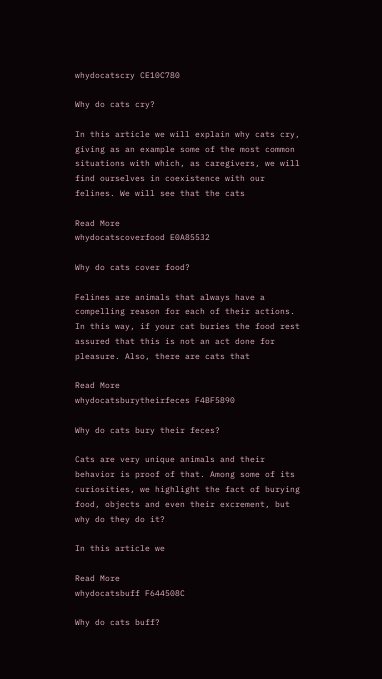whydocatscry CE10C780

Why do cats cry?

In this article we will explain why cats cry, giving as an example some of the most common situations with which, as caregivers, we will find ourselves in coexistence with our felines. We will see that the cats

Read More
whydocatscoverfood E0A85532

Why do cats cover food?

Felines are animals that always have a compelling reason for each of their actions. In this way, if your cat buries the food rest assured that this is not an act done for pleasure. Also, there are cats that

Read More
whydocatsburytheirfeces F4BF5890

Why do cats bury their feces?

Cats are very unique animals and their behavior is proof of that. Among some of its curiosities, we highlight the fact of burying food, objects and even their excrement, but why do they do it?

In this article we

Read More
whydocatsbuff F644508C

Why do cats buff?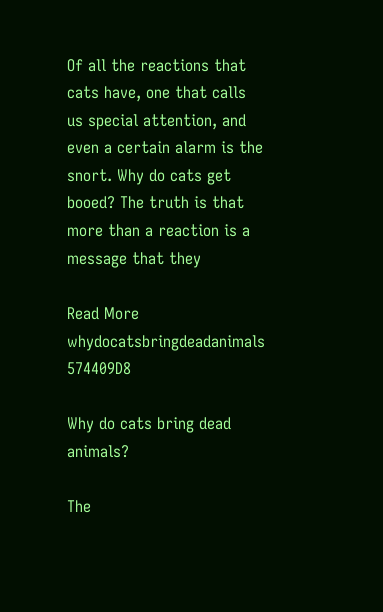Of all the reactions that cats have, one that calls us special attention, and even a certain alarm is the snort. Why do cats get booed? The truth is that more than a reaction is a message that they

Read More
whydocatsbringdeadanimals 574409D8

Why do cats bring dead animals?

The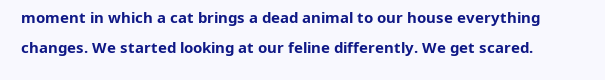moment in which a cat brings a dead animal to our house everything changes. We started looking at our feline differently. We get scared.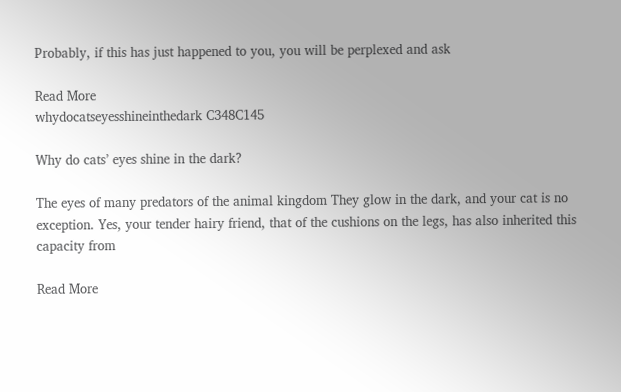Probably, if this has just happened to you, you will be perplexed and ask

Read More
whydocatseyesshineinthedark C348C145

Why do cats’ eyes shine in the dark?

The eyes of many predators of the animal kingdom They glow in the dark, and your cat is no exception. Yes, your tender hairy friend, that of the cushions on the legs, has also inherited this capacity from

Read More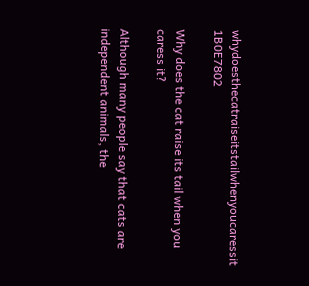whydoesthecatraiseitstailwhenyoucaressit 1B0E7802

Why does the cat raise its tail when you caress it?

Although many people say that cats are independent animals, the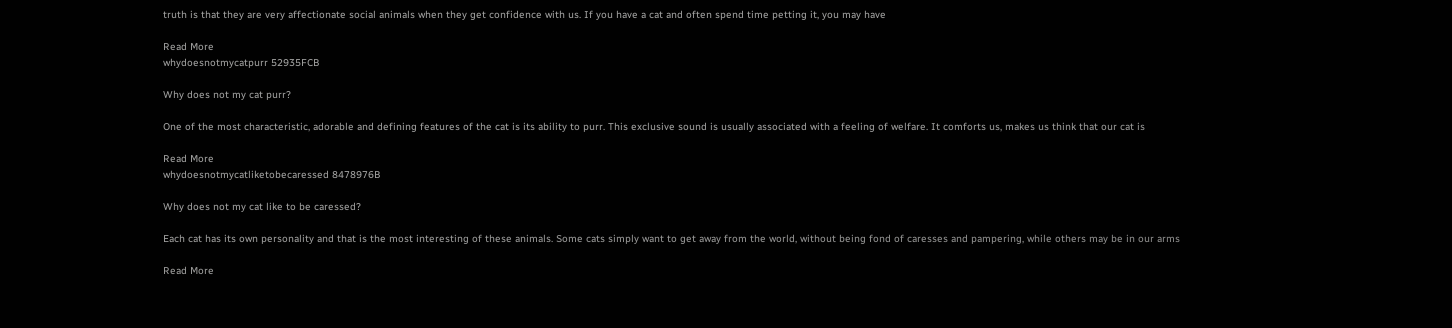truth is that they are very affectionate social animals when they get confidence with us. If you have a cat and often spend time petting it, you may have

Read More
whydoesnotmycatpurr 52935FCB

Why does not my cat purr?

One of the most characteristic, adorable and defining features of the cat is its ability to purr. This exclusive sound is usually associated with a feeling of welfare. It comforts us, makes us think that our cat is

Read More
whydoesnotmycatliketobecaressed 8478976B

Why does not my cat like to be caressed?

Each cat has its own personality and that is the most interesting of these animals. Some cats simply want to get away from the world, without being fond of caresses and pampering, while others may be in our arms

Read More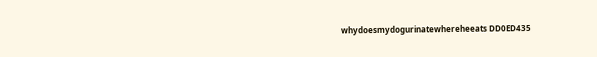whydoesmydogurinatewhereheeats DD0ED435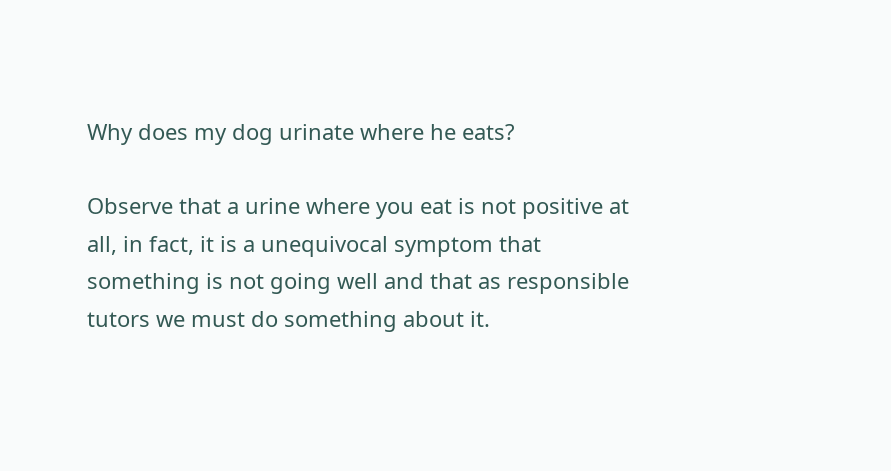Why does my dog urinate where he eats?

Observe that a urine where you eat is not positive at all, in fact, it is a unequivocal symptom that something is not going well and that as responsible tutors we must do something about it.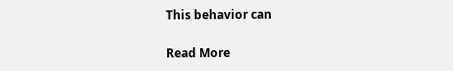This behavior can

Read More